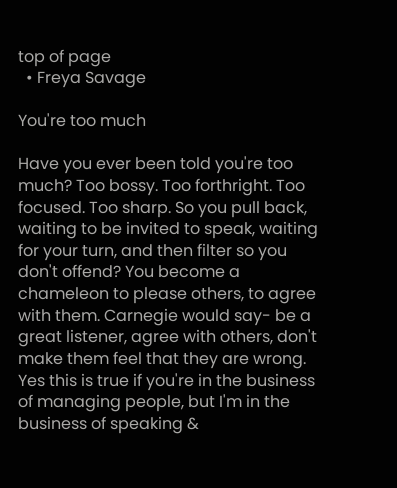top of page
  • Freya Savage

You're too much

Have you ever been told you're too much? Too bossy. Too forthright. Too focused. Too sharp. So you pull back, waiting to be invited to speak, waiting for your turn, and then filter so you don't offend? You become a chameleon to please others, to agree with them. Carnegie would say- be a great listener, agree with others, don't make them feel that they are wrong. Yes this is true if you're in the business of managing people, but I'm in the business of speaking &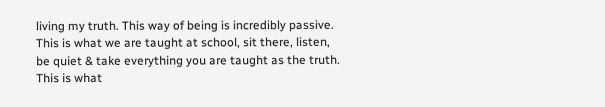living my truth. This way of being is incredibly passive. This is what we are taught at school, sit there, listen, be quiet & take everything you are taught as the truth. This is what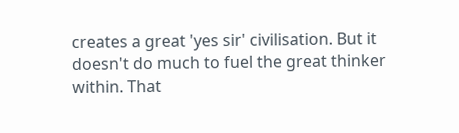creates a great 'yes sir' civilisation. But it doesn't do much to fuel the great thinker within. That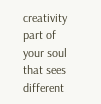creativity part of your soul that sees different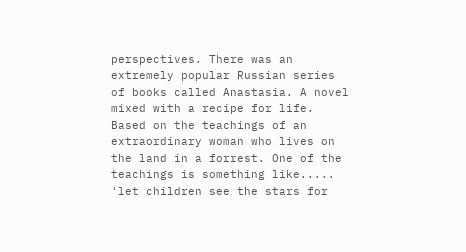perspectives. There was an extremely popular Russian series of books called Anastasia. A novel mixed with a recipe for life. Based on the teachings of an extraordinary woman who lives on the land in a forrest. One of the teachings is something like..... 'let children see the stars for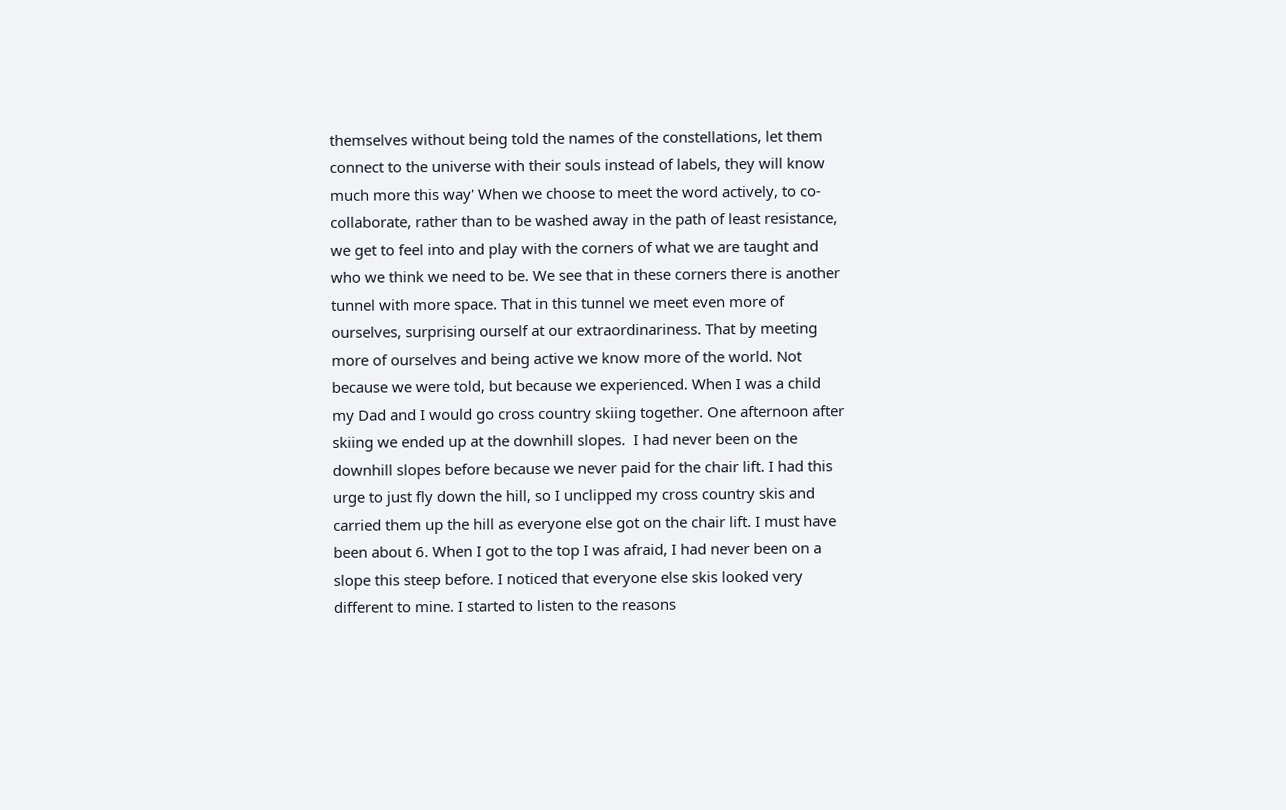themselves without being told the names of the constellations, let them connect to the universe with their souls instead of labels, they will know much more this way' When we choose to meet the word actively, to co-collaborate, rather than to be washed away in the path of least resistance, we get to feel into and play with the corners of what we are taught and who we think we need to be. We see that in these corners there is another tunnel with more space. That in this tunnel we meet even more of ourselves, surprising ourself at our extraordinariness. That by meeting more of ourselves and being active we know more of the world. Not because we were told, but because we experienced. When I was a child my Dad and I would go cross country skiing together. One afternoon after skiing we ended up at the downhill slopes.  I had never been on the downhill slopes before because we never paid for the chair lift. I had this urge to just fly down the hill, so I unclipped my cross country skis and carried them up the hill as everyone else got on the chair lift. I must have been about 6. When I got to the top I was afraid, I had never been on a slope this steep before. I noticed that everyone else skis looked very different to mine. I started to listen to the reasons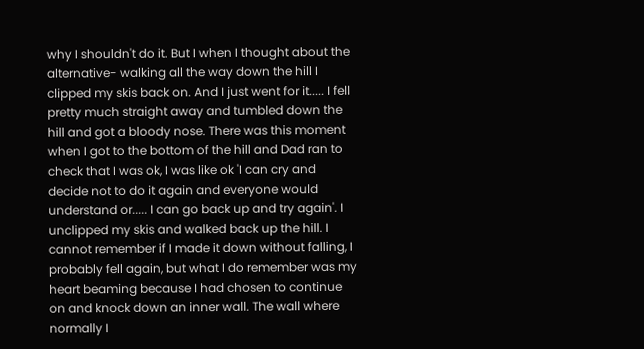why I shouldn't do it. But I when I thought about the alternative- walking all the way down the hill I clipped my skis back on. And I just went for it..... I fell pretty much straight away and tumbled down the hill and got a bloody nose. There was this moment when I got to the bottom of the hill and Dad ran to check that I was ok, I was like ok 'I can cry and decide not to do it again and everyone would understand or..... I can go back up and try again'. I unclipped my skis and walked back up the hill. I cannot remember if I made it down without falling, I probably fell again, but what I do remember was my heart beaming because I had chosen to continue on and knock down an inner wall. The wall where normally I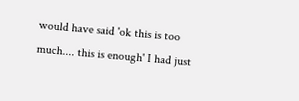would have said 'ok this is too much.... this is enough' I had just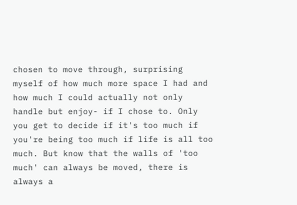chosen to move through, surprising myself of how much more space I had and how much I could actually not only handle but enjoy- if I chose to. Only you get to decide if it's too much if you're being too much if life is all too much. But know that the walls of 'too much' can always be moved, there is always a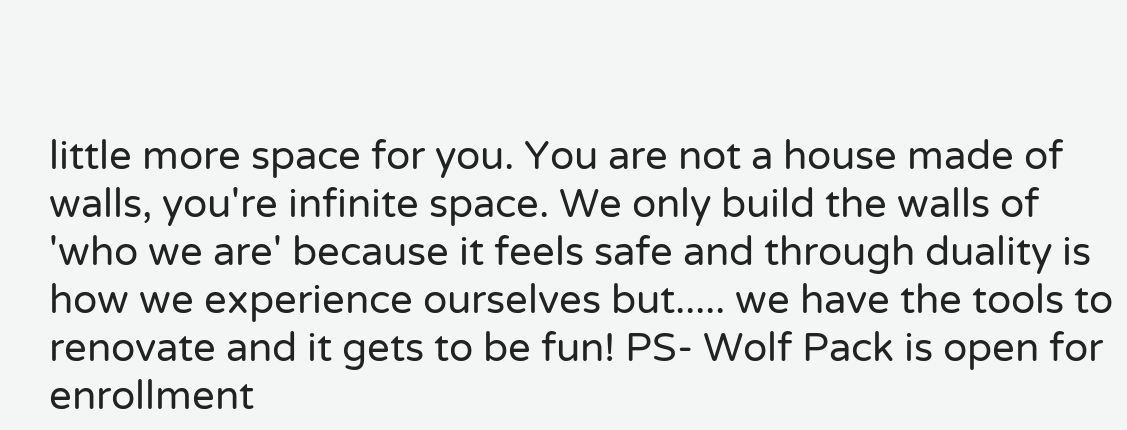little more space for you. You are not a house made of walls, you're infinite space. We only build the walls of 'who we are' because it feels safe and through duality is how we experience ourselves but..... we have the tools to renovate and it gets to be fun! PS- Wolf Pack is open for enrollment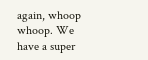again, whoop whoop. We have a super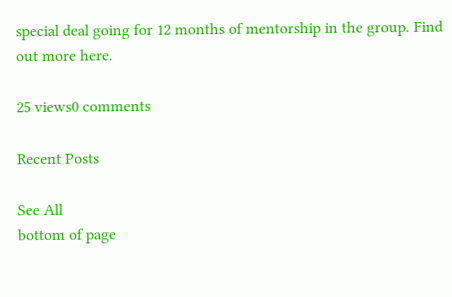special deal going for 12 months of mentorship in the group. Find out more here.

25 views0 comments

Recent Posts

See All
bottom of page